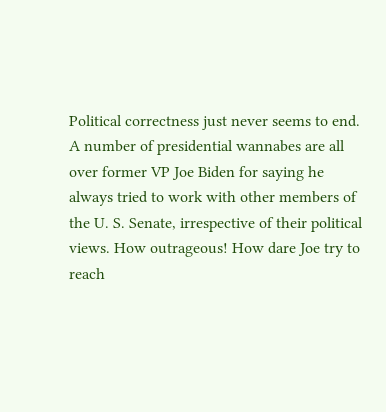Political correctness just never seems to end. A number of presidential wannabes are all over former VP Joe Biden for saying he always tried to work with other members of the U. S. Senate, irrespective of their political views. How outrageous! How dare Joe try to reach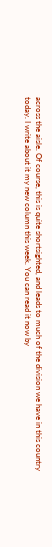across the aisle. Of course, this is quite shortsighted, and leads to much of the division we have in this country today. I write about it my new column this week. You can read it now by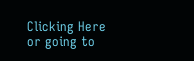Clicking Here or going to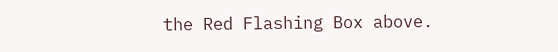the Red Flashing Box above.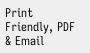Print Friendly, PDF & Email